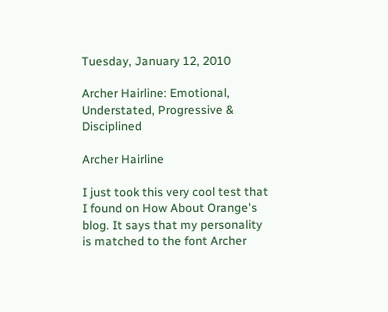Tuesday, January 12, 2010

Archer Hairline: Emotional, Understated, Progressive & Disciplined

Archer Hairline

I just took this very cool test that I found on How About Orange's blog. It says that my personality is matched to the font Archer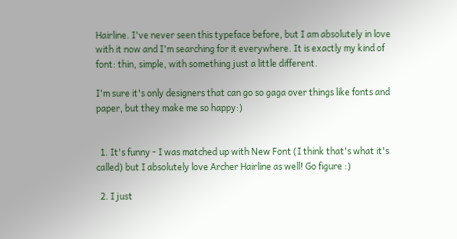Hairline. I've never seen this typeface before, but I am absolutely in love with it now and I'm searching for it everywhere. It is exactly my kind of font: thin, simple, with something just a little different.

I'm sure it's only designers that can go so gaga over things like fonts and paper, but they make me so happy:)


  1. It's funny - I was matched up with New Font (I think that's what it's called) but I absolutely love Archer Hairline as well! Go figure :)

  2. I just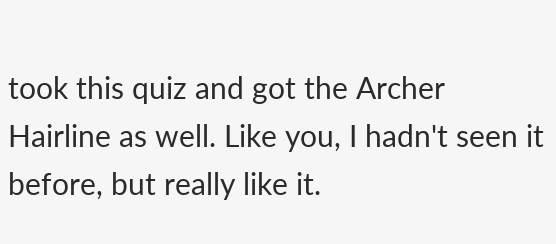took this quiz and got the Archer Hairline as well. Like you, I hadn't seen it before, but really like it.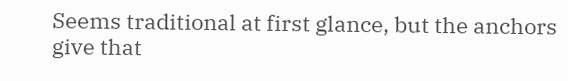Seems traditional at first glance, but the anchors give that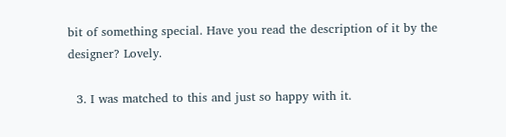bit of something special. Have you read the description of it by the designer? Lovely.

  3. I was matched to this and just so happy with it.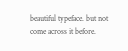beautiful typeface. but not come across it before.